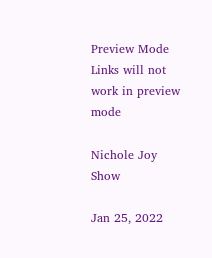Preview Mode Links will not work in preview mode

Nichole Joy Show

Jan 25, 2022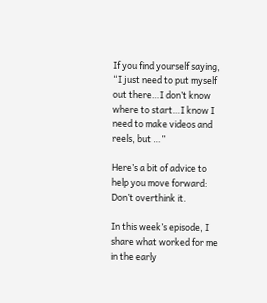If you find yourself saying, “I just need to put myself out there…I don’t know where to start…I know I need to make videos and reels, but …”

Here’s a bit of advice to help you move forward: Don’t overthink it.

In this week’s episode, I share what worked for me in the early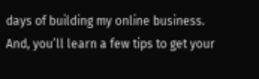days of building my online business. And, you’ll learn a few tips to get your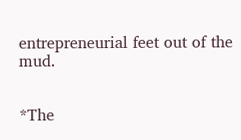entrepreneurial feet out of the mud.


*The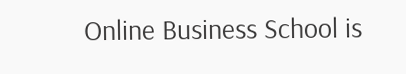Online Business School is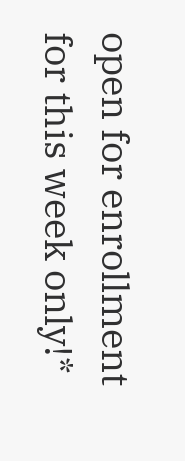open for enrollment for this week only!*